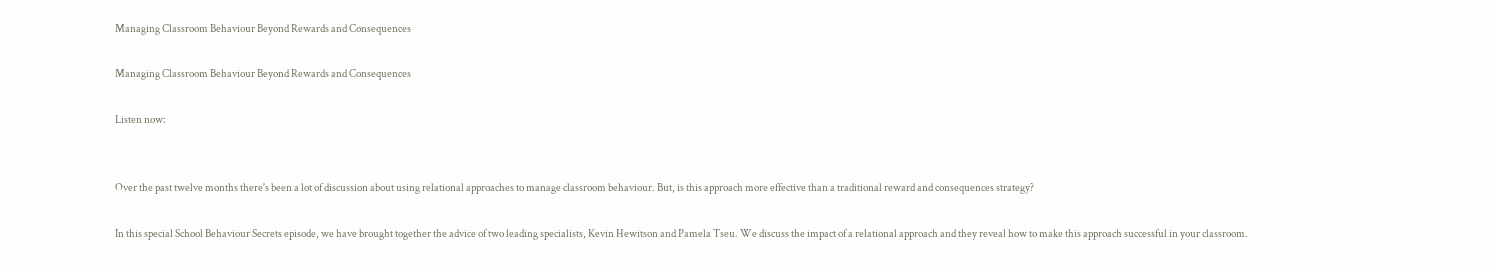Managing Classroom Behaviour Beyond Rewards and Consequences

Managing Classroom Behaviour Beyond Rewards and Consequences

Listen now:


Over the past twelve months there's been a lot of discussion about using relational approaches to manage classroom behaviour. But, is this approach more effective than a traditional reward and consequences strategy?

In this special School Behaviour Secrets episode, we have brought together the advice of two leading specialists, Kevin Hewitson and Pamela Tseu. We discuss the impact of a relational approach and they reveal how to make this approach successful in your classroom.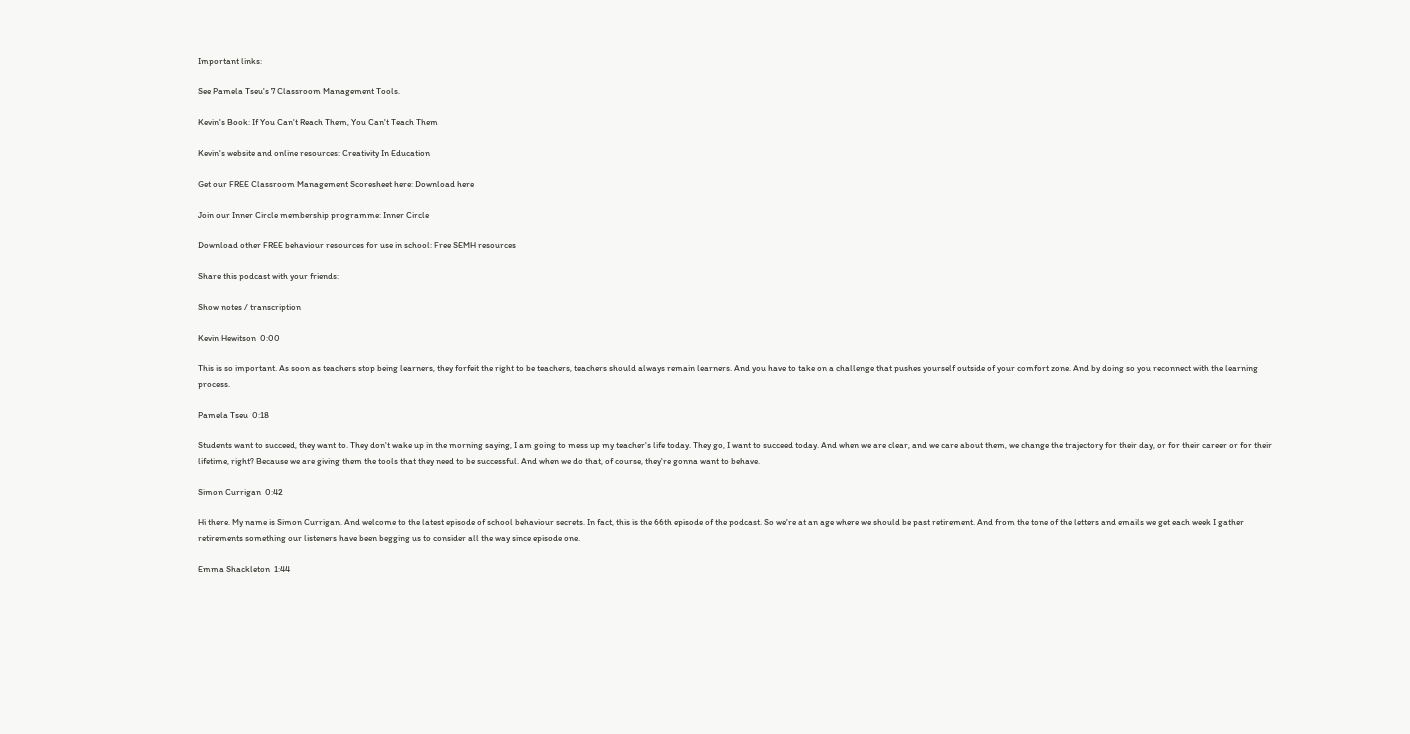Important links:

See Pamela Tseu's 7 Classroom Management Tools.

Kevin's Book: If You Can't Reach Them, You Can't Teach Them

Kevin's website and online resources: Creativity In Education

Get our FREE Classroom Management Scoresheet here: Download here

Join our Inner Circle membership programme: Inner Circle

Download other FREE behaviour resources for use in school: Free SEMH resources

Share this podcast with your friends:

Show notes / transcription

Kevin Hewitson  0:00

This is so important. As soon as teachers stop being learners, they forfeit the right to be teachers, teachers should always remain learners. And you have to take on a challenge that pushes yourself outside of your comfort zone. And by doing so you reconnect with the learning process.

Pamela Tseu  0:18

Students want to succeed, they want to. They don't wake up in the morning saying, I am going to mess up my teacher's life today. They go, I want to succeed today. And when we are clear, and we care about them, we change the trajectory for their day, or for their career or for their lifetime, right? Because we are giving them the tools that they need to be successful. And when we do that, of course, they're gonna want to behave.

Simon Currigan  0:42

Hi there. My name is Simon Currigan. And welcome to the latest episode of school behaviour secrets. In fact, this is the 66th episode of the podcast. So we're at an age where we should be past retirement. And from the tone of the letters and emails we get each week I gather retirements something our listeners have been begging us to consider all the way since episode one.

Emma Shackleton  1:44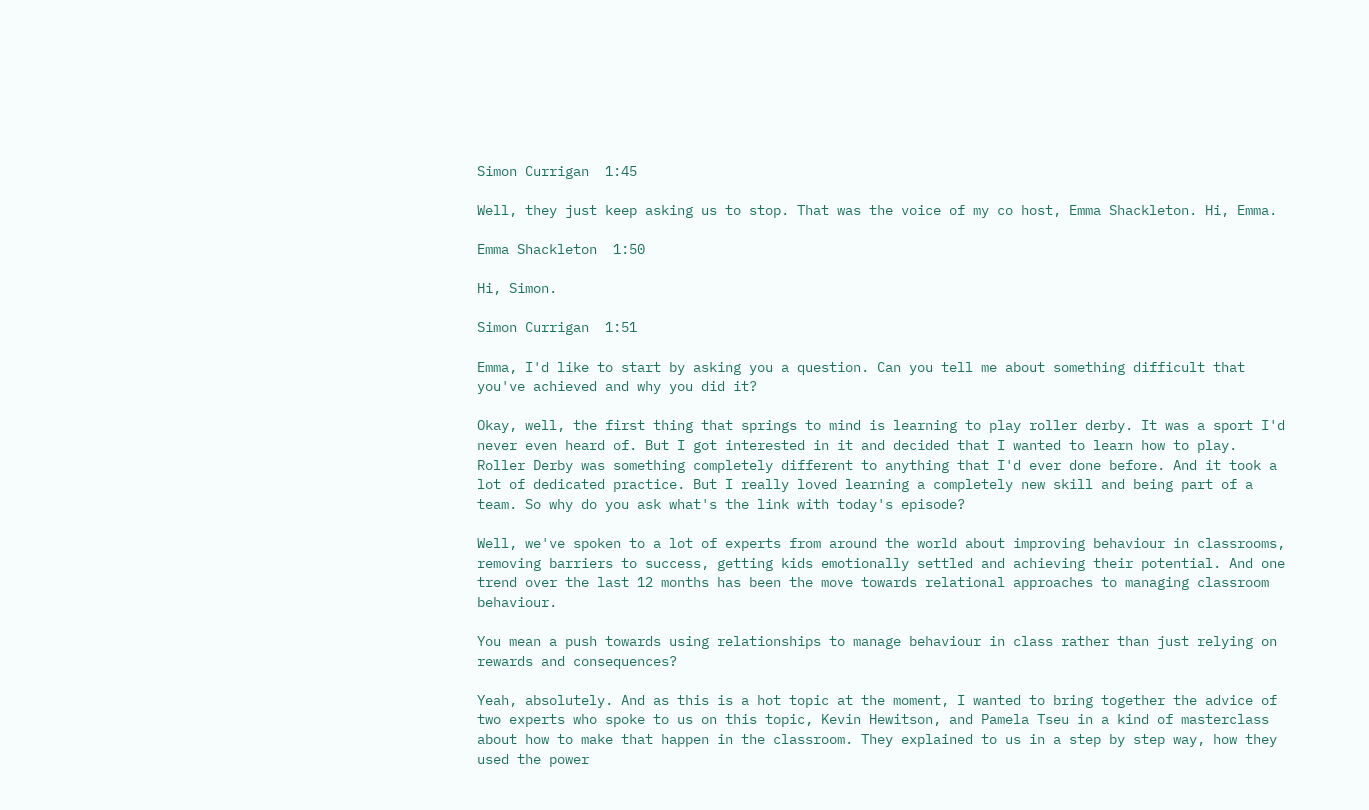Simon Currigan  1:45

Well, they just keep asking us to stop. That was the voice of my co host, Emma Shackleton. Hi, Emma.

Emma Shackleton  1:50

Hi, Simon.

Simon Currigan  1:51

Emma, I'd like to start by asking you a question. Can you tell me about something difficult that you've achieved and why you did it?

Okay, well, the first thing that springs to mind is learning to play roller derby. It was a sport I'd never even heard of. But I got interested in it and decided that I wanted to learn how to play. Roller Derby was something completely different to anything that I'd ever done before. And it took a lot of dedicated practice. But I really loved learning a completely new skill and being part of a team. So why do you ask what's the link with today's episode?

Well, we've spoken to a lot of experts from around the world about improving behaviour in classrooms, removing barriers to success, getting kids emotionally settled and achieving their potential. And one trend over the last 12 months has been the move towards relational approaches to managing classroom behaviour.

You mean a push towards using relationships to manage behaviour in class rather than just relying on rewards and consequences?

Yeah, absolutely. And as this is a hot topic at the moment, I wanted to bring together the advice of two experts who spoke to us on this topic, Kevin Hewitson, and Pamela Tseu in a kind of masterclass about how to make that happen in the classroom. They explained to us in a step by step way, how they used the power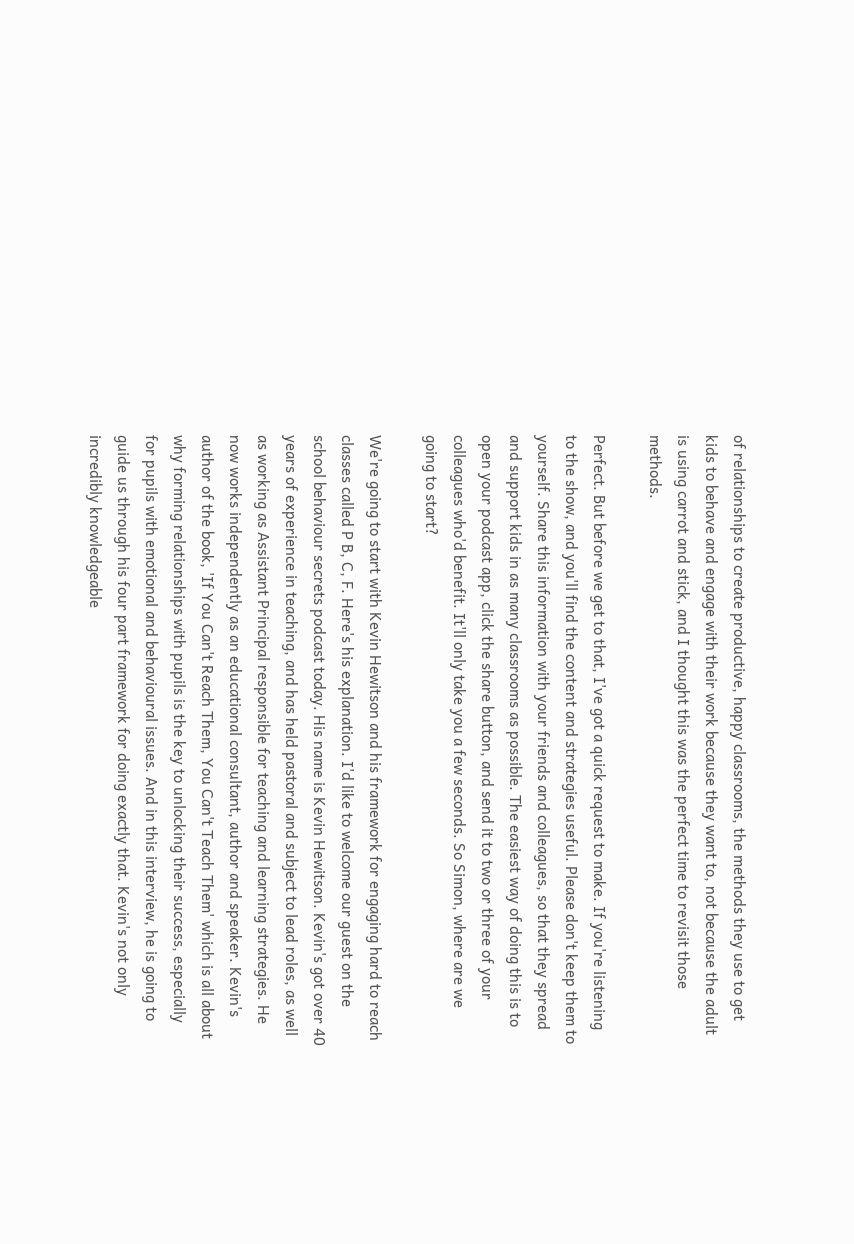of relationships to create productive, happy classrooms, the methods they use to get kids to behave and engage with their work because they want to, not because the adult is using carrot and stick, and I thought this was the perfect time to revisit those methods.

Perfect. But before we get to that, I've got a quick request to make. If you're listening to the show, and you'll find the content and strategies useful. Please don't keep them to yourself. Share this information with your friends and colleagues, so that they spread and support kids in as many classrooms as possible. The easiest way of doing this is to open your podcast app, click the share button, and send it to two or three of your colleagues who'd benefit. It'll only take you a few seconds. So Simon, where are we going to start?

We're going to start with Kevin Hewitson and his framework for engaging hard to reach classes called P B, C, F. Here's his explanation. I'd like to welcome our guest on the school behaviour secrets podcast today. His name is Kevin Hewitson. Kevin's got over 40 years of experience in teaching, and has held pastoral and subject to lead roles, as well as working as Assistant Principal responsible for teaching and learning strategies. He now works independently as an educational consultant, author and speaker. Kevin's author of the book, 'If You Can't Reach Them, You Can't Teach Them' which is all about why forming relationships with pupils is the key to unlocking their success, especially for pupils with emotional and behavioural issues. And in this interview, he is going to guide us through his four part framework for doing exactly that. Kevin's not only incredibly knowledgeable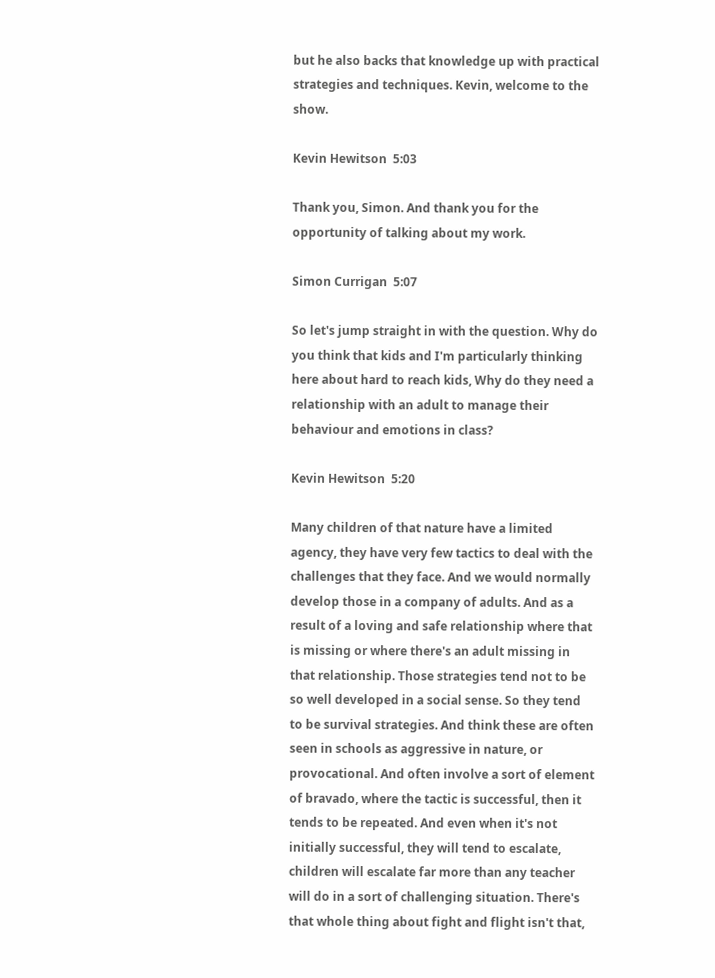but he also backs that knowledge up with practical strategies and techniques. Kevin, welcome to the show.

Kevin Hewitson  5:03

Thank you, Simon. And thank you for the opportunity of talking about my work.

Simon Currigan  5:07

So let's jump straight in with the question. Why do you think that kids and I'm particularly thinking here about hard to reach kids, Why do they need a relationship with an adult to manage their behaviour and emotions in class?

Kevin Hewitson  5:20

Many children of that nature have a limited agency, they have very few tactics to deal with the challenges that they face. And we would normally develop those in a company of adults. And as a result of a loving and safe relationship where that is missing or where there's an adult missing in that relationship. Those strategies tend not to be so well developed in a social sense. So they tend to be survival strategies. And think these are often seen in schools as aggressive in nature, or provocational. And often involve a sort of element of bravado, where the tactic is successful, then it tends to be repeated. And even when it's not initially successful, they will tend to escalate, children will escalate far more than any teacher will do in a sort of challenging situation. There's that whole thing about fight and flight isn't that,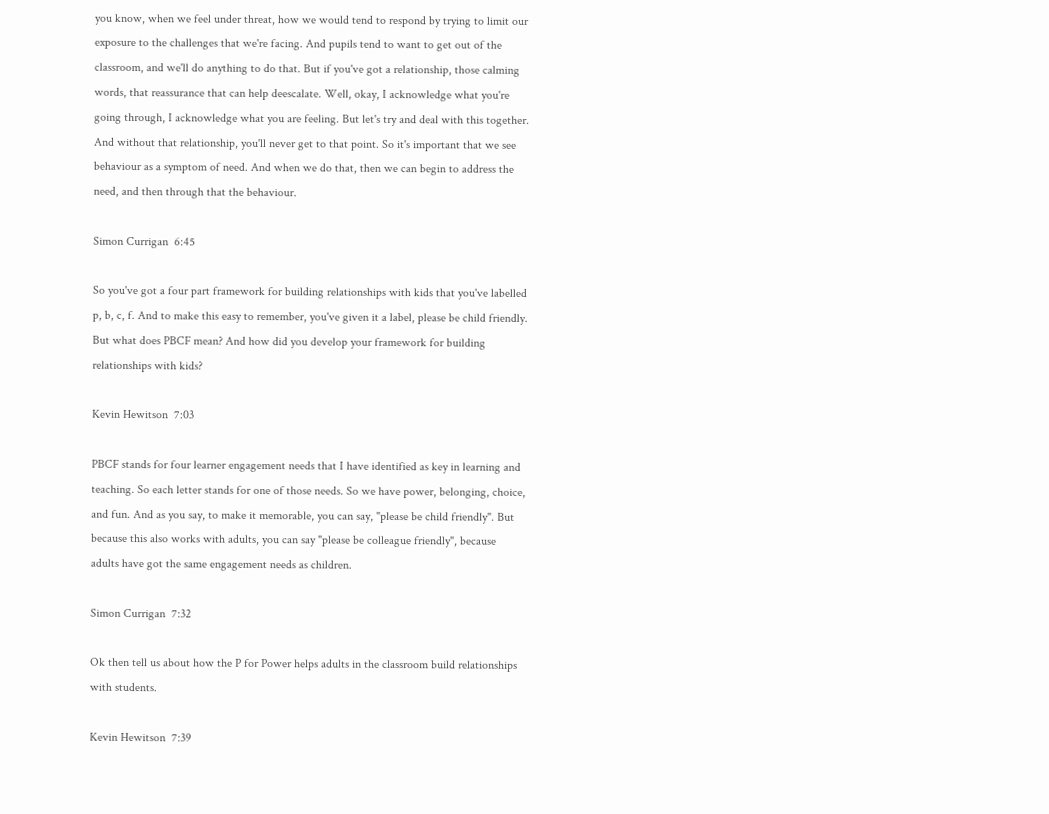you know, when we feel under threat, how we would tend to respond by trying to limit our exposure to the challenges that we're facing. And pupils tend to want to get out of the classroom, and we'll do anything to do that. But if you've got a relationship, those calming words, that reassurance that can help deescalate. Well, okay, I acknowledge what you're going through, I acknowledge what you are feeling. But let's try and deal with this together. And without that relationship, you'll never get to that point. So it's important that we see behaviour as a symptom of need. And when we do that, then we can begin to address the need, and then through that the behaviour.

Simon Currigan  6:45

So you've got a four part framework for building relationships with kids that you've labelled p, b, c, f. And to make this easy to remember, you've given it a label, please be child friendly. But what does PBCF mean? And how did you develop your framework for building relationships with kids?

Kevin Hewitson  7:03

PBCF stands for four learner engagement needs that I have identified as key in learning and teaching. So each letter stands for one of those needs. So we have power, belonging, choice, and fun. And as you say, to make it memorable, you can say, "please be child friendly". But because this also works with adults, you can say "please be colleague friendly", because adults have got the same engagement needs as children.

Simon Currigan  7:32

Ok then tell us about how the P for Power helps adults in the classroom build relationships with students.

Kevin Hewitson  7:39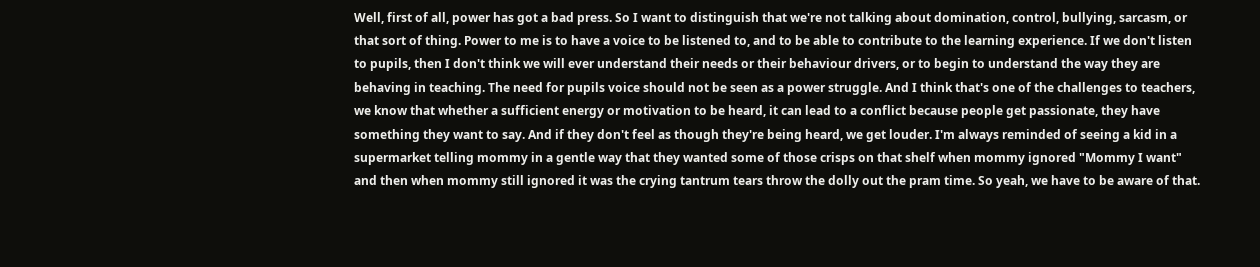Well, first of all, power has got a bad press. So I want to distinguish that we're not talking about domination, control, bullying, sarcasm, or that sort of thing. Power to me is to have a voice to be listened to, and to be able to contribute to the learning experience. If we don't listen to pupils, then I don't think we will ever understand their needs or their behaviour drivers, or to begin to understand the way they are behaving in teaching. The need for pupils voice should not be seen as a power struggle. And I think that's one of the challenges to teachers, we know that whether a sufficient energy or motivation to be heard, it can lead to a conflict because people get passionate, they have something they want to say. And if they don't feel as though they're being heard, we get louder. I'm always reminded of seeing a kid in a supermarket telling mommy in a gentle way that they wanted some of those crisps on that shelf when mommy ignored "Mommy I want" and then when mommy still ignored it was the crying tantrum tears throw the dolly out the pram time. So yeah, we have to be aware of that.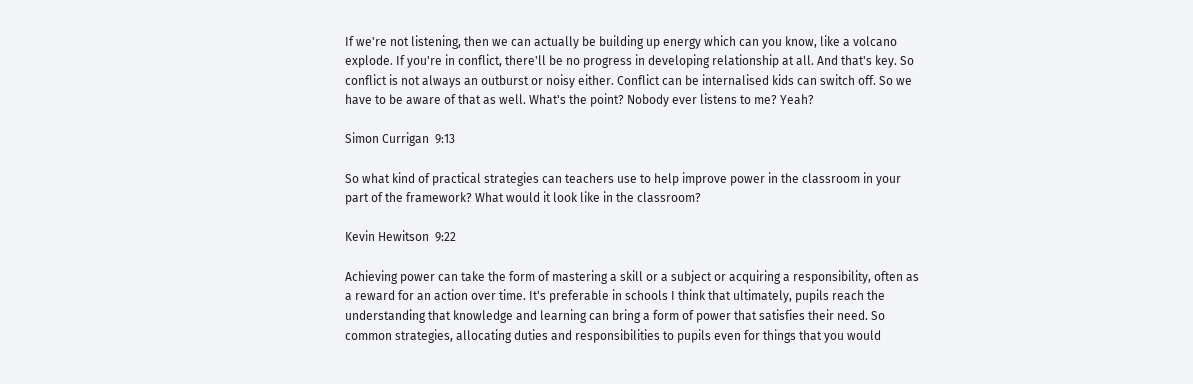If we're not listening, then we can actually be building up energy which can you know, like a volcano explode. If you're in conflict, there'll be no progress in developing relationship at all. And that's key. So conflict is not always an outburst or noisy either. Conflict can be internalised kids can switch off. So we have to be aware of that as well. What's the point? Nobody ever listens to me? Yeah?

Simon Currigan  9:13

So what kind of practical strategies can teachers use to help improve power in the classroom in your part of the framework? What would it look like in the classroom?

Kevin Hewitson  9:22

Achieving power can take the form of mastering a skill or a subject or acquiring a responsibility, often as a reward for an action over time. It's preferable in schools I think that ultimately, pupils reach the understanding that knowledge and learning can bring a form of power that satisfies their need. So common strategies, allocating duties and responsibilities to pupils even for things that you would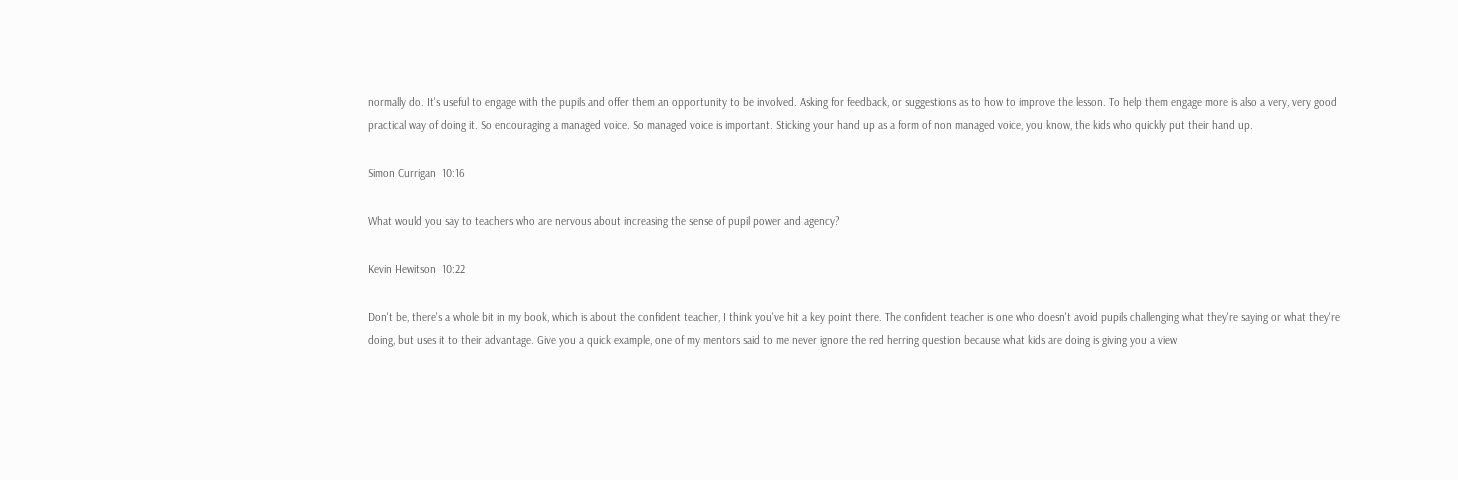normally do. It's useful to engage with the pupils and offer them an opportunity to be involved. Asking for feedback, or suggestions as to how to improve the lesson. To help them engage more is also a very, very good practical way of doing it. So encouraging a managed voice. So managed voice is important. Sticking your hand up as a form of non managed voice, you know, the kids who quickly put their hand up.

Simon Currigan  10:16

What would you say to teachers who are nervous about increasing the sense of pupil power and agency?

Kevin Hewitson  10:22

Don't be, there's a whole bit in my book, which is about the confident teacher, I think you've hit a key point there. The confident teacher is one who doesn't avoid pupils challenging what they're saying or what they're doing, but uses it to their advantage. Give you a quick example, one of my mentors said to me never ignore the red herring question because what kids are doing is giving you a view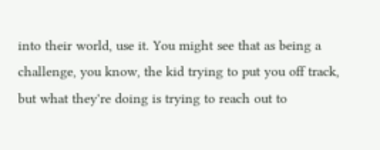into their world, use it. You might see that as being a challenge, you know, the kid trying to put you off track, but what they're doing is trying to reach out to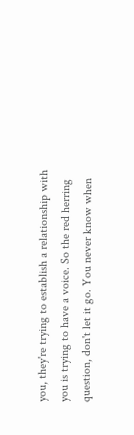you, they're trying to establish a relationship with you is trying to have a voice. So the red herring question, don't let it go. You never know when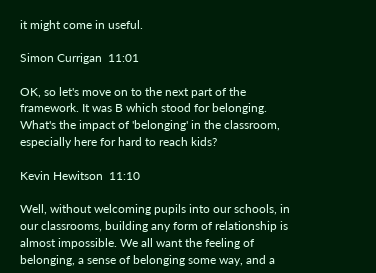it might come in useful.

Simon Currigan  11:01

OK, so let's move on to the next part of the framework. It was B which stood for belonging. What's the impact of 'belonging' in the classroom, especially here for hard to reach kids?

Kevin Hewitson  11:10

Well, without welcoming pupils into our schools, in our classrooms, building any form of relationship is almost impossible. We all want the feeling of belonging, a sense of belonging some way, and a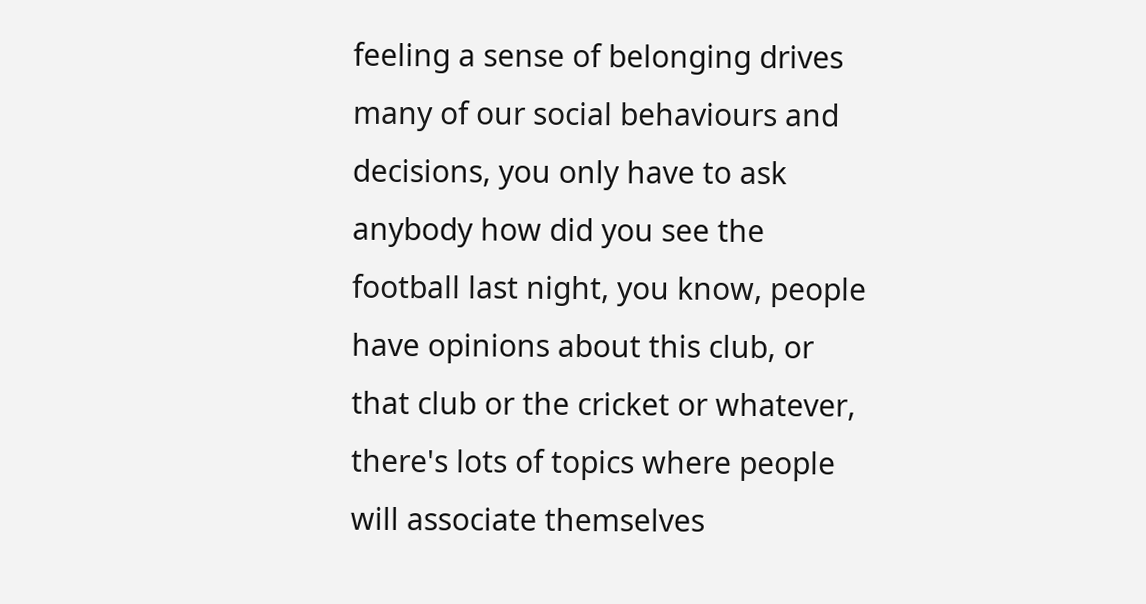feeling a sense of belonging drives many of our social behaviours and decisions, you only have to ask anybody how did you see the football last night, you know, people have opinions about this club, or that club or the cricket or whatever, there's lots of topics where people will associate themselves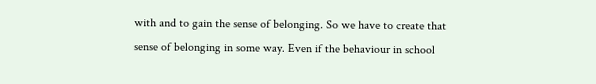with and to gain the sense of belonging. So we have to create that sense of belonging in some way. Even if the behaviour in school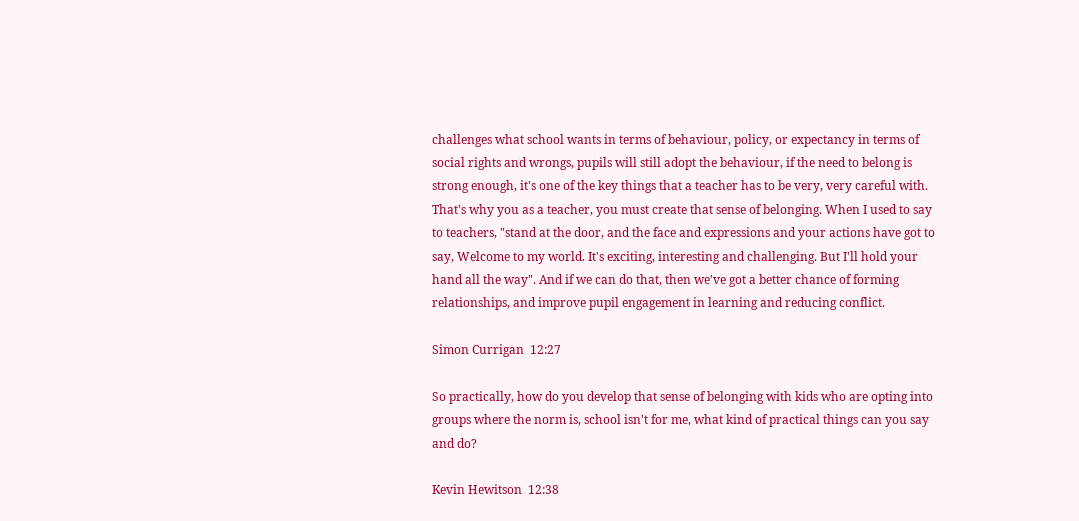challenges what school wants in terms of behaviour, policy, or expectancy in terms of social rights and wrongs, pupils will still adopt the behaviour, if the need to belong is strong enough, it's one of the key things that a teacher has to be very, very careful with. That's why you as a teacher, you must create that sense of belonging. When I used to say to teachers, "stand at the door, and the face and expressions and your actions have got to say, Welcome to my world. It's exciting, interesting and challenging. But I'll hold your hand all the way". And if we can do that, then we've got a better chance of forming relationships, and improve pupil engagement in learning and reducing conflict.

Simon Currigan  12:27

So practically, how do you develop that sense of belonging with kids who are opting into groups where the norm is, school isn't for me, what kind of practical things can you say and do?

Kevin Hewitson  12:38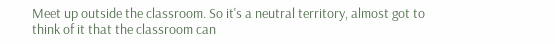Meet up outside the classroom. So it's a neutral territory, almost got to think of it that the classroom can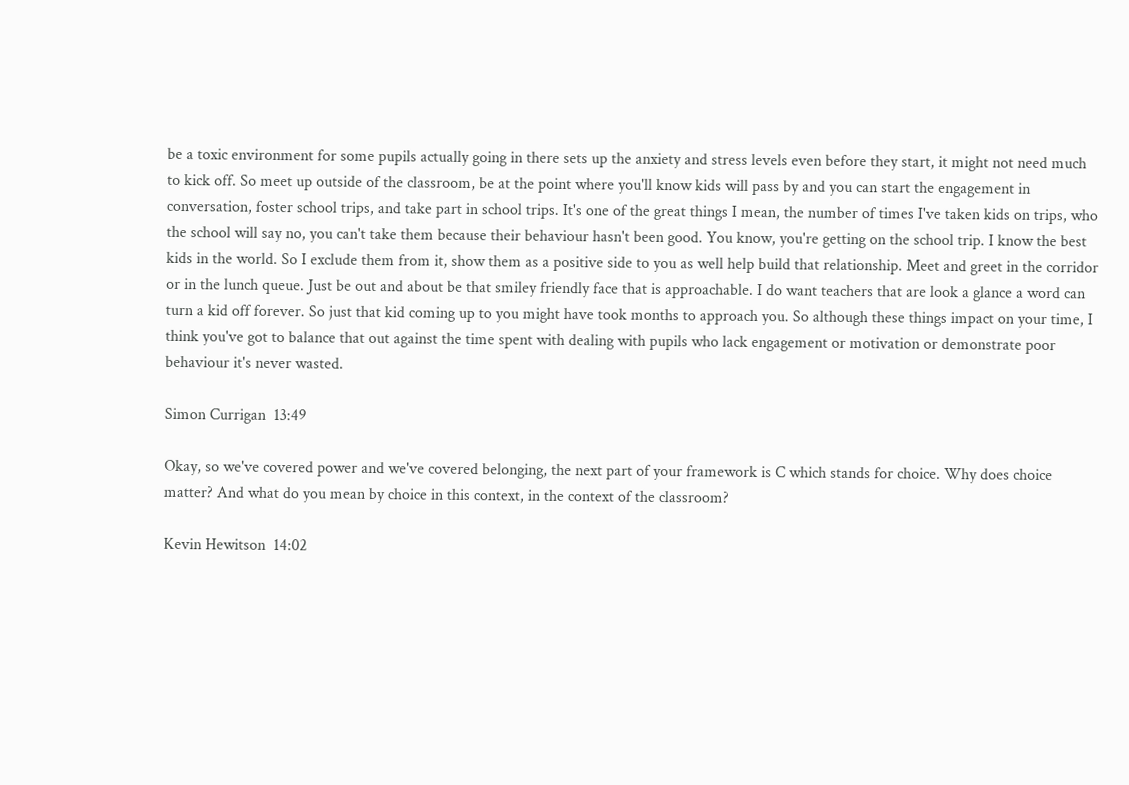be a toxic environment for some pupils actually going in there sets up the anxiety and stress levels even before they start, it might not need much to kick off. So meet up outside of the classroom, be at the point where you'll know kids will pass by and you can start the engagement in conversation, foster school trips, and take part in school trips. It's one of the great things I mean, the number of times I've taken kids on trips, who the school will say no, you can't take them because their behaviour hasn't been good. You know, you're getting on the school trip. I know the best kids in the world. So I exclude them from it, show them as a positive side to you as well help build that relationship. Meet and greet in the corridor or in the lunch queue. Just be out and about be that smiley friendly face that is approachable. I do want teachers that are look a glance a word can turn a kid off forever. So just that kid coming up to you might have took months to approach you. So although these things impact on your time, I think you've got to balance that out against the time spent with dealing with pupils who lack engagement or motivation or demonstrate poor behaviour it's never wasted.

Simon Currigan  13:49

Okay, so we've covered power and we've covered belonging, the next part of your framework is C which stands for choice. Why does choice matter? And what do you mean by choice in this context, in the context of the classroom?

Kevin Hewitson  14:02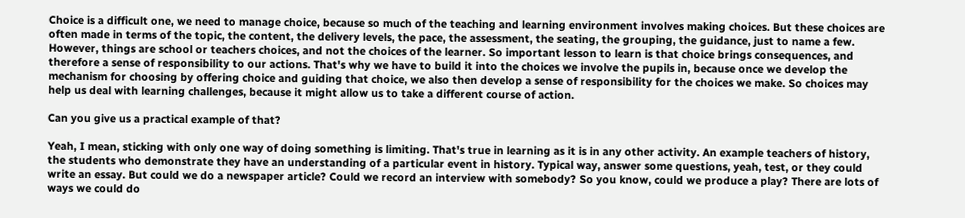Choice is a difficult one, we need to manage choice, because so much of the teaching and learning environment involves making choices. But these choices are often made in terms of the topic, the content, the delivery levels, the pace, the assessment, the seating, the grouping, the guidance, just to name a few. However, things are school or teachers choices, and not the choices of the learner. So important lesson to learn is that choice brings consequences, and therefore a sense of responsibility to our actions. That's why we have to build it into the choices we involve the pupils in, because once we develop the mechanism for choosing by offering choice and guiding that choice, we also then develop a sense of responsibility for the choices we make. So choices may help us deal with learning challenges, because it might allow us to take a different course of action.

Can you give us a practical example of that?

Yeah, I mean, sticking with only one way of doing something is limiting. That's true in learning as it is in any other activity. An example teachers of history, the students who demonstrate they have an understanding of a particular event in history. Typical way, answer some questions, yeah, test, or they could write an essay. But could we do a newspaper article? Could we record an interview with somebody? So you know, could we produce a play? There are lots of ways we could do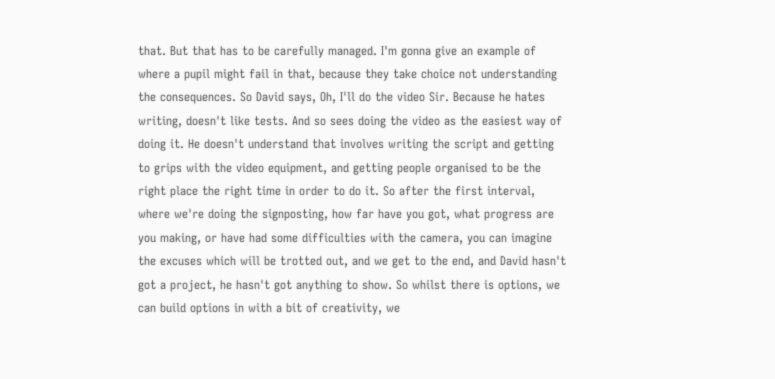that. But that has to be carefully managed. I'm gonna give an example of where a pupil might fail in that, because they take choice not understanding the consequences. So David says, Oh, I'll do the video Sir. Because he hates writing, doesn't like tests. And so sees doing the video as the easiest way of doing it. He doesn't understand that involves writing the script and getting to grips with the video equipment, and getting people organised to be the right place the right time in order to do it. So after the first interval, where we're doing the signposting, how far have you got, what progress are you making, or have had some difficulties with the camera, you can imagine the excuses which will be trotted out, and we get to the end, and David hasn't got a project, he hasn't got anything to show. So whilst there is options, we can build options in with a bit of creativity, we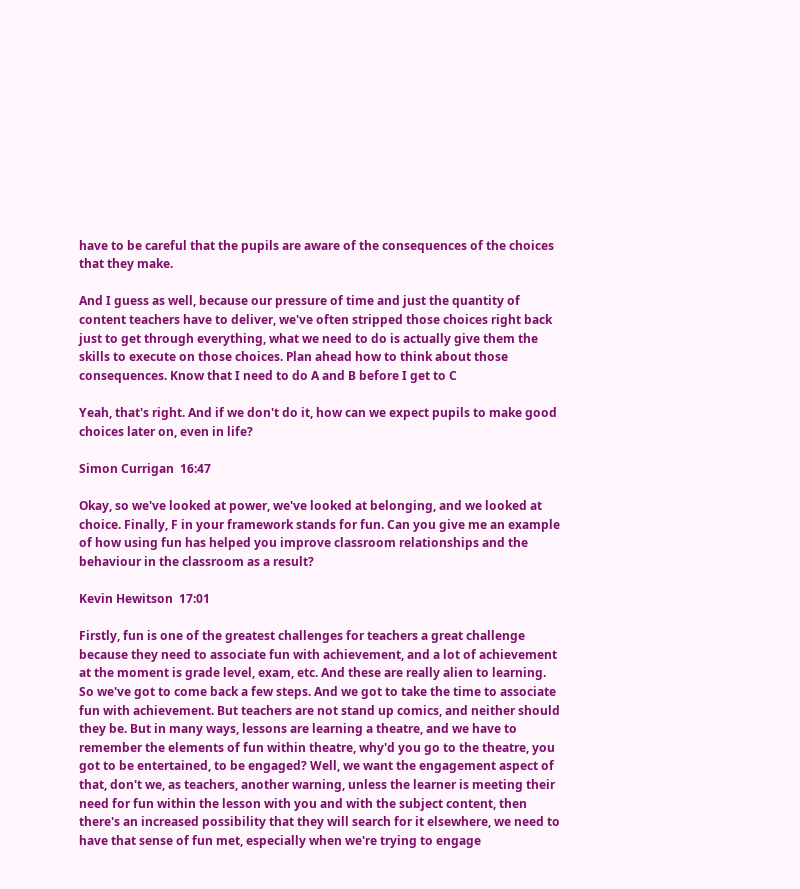have to be careful that the pupils are aware of the consequences of the choices that they make.

And I guess as well, because our pressure of time and just the quantity of content teachers have to deliver, we've often stripped those choices right back just to get through everything, what we need to do is actually give them the skills to execute on those choices. Plan ahead how to think about those consequences. Know that I need to do A and B before I get to C

Yeah, that's right. And if we don't do it, how can we expect pupils to make good choices later on, even in life?

Simon Currigan  16:47

Okay, so we've looked at power, we've looked at belonging, and we looked at choice. Finally, F in your framework stands for fun. Can you give me an example of how using fun has helped you improve classroom relationships and the behaviour in the classroom as a result?

Kevin Hewitson  17:01

Firstly, fun is one of the greatest challenges for teachers a great challenge because they need to associate fun with achievement, and a lot of achievement at the moment is grade level, exam, etc. And these are really alien to learning. So we've got to come back a few steps. And we got to take the time to associate fun with achievement. But teachers are not stand up comics, and neither should they be. But in many ways, lessons are learning a theatre, and we have to remember the elements of fun within theatre, why'd you go to the theatre, you got to be entertained, to be engaged? Well, we want the engagement aspect of that, don't we, as teachers, another warning, unless the learner is meeting their need for fun within the lesson with you and with the subject content, then there's an increased possibility that they will search for it elsewhere, we need to have that sense of fun met, especially when we're trying to engage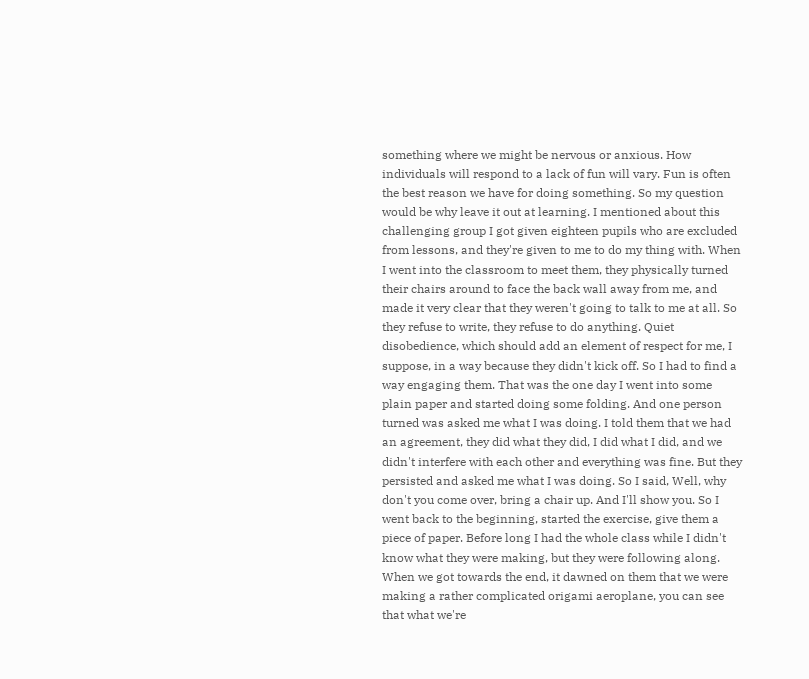something where we might be nervous or anxious. How individuals will respond to a lack of fun will vary. Fun is often the best reason we have for doing something. So my question would be why leave it out at learning. I mentioned about this challenging group I got given eighteen pupils who are excluded from lessons, and they're given to me to do my thing with. When I went into the classroom to meet them, they physically turned their chairs around to face the back wall away from me, and made it very clear that they weren't going to talk to me at all. So they refuse to write, they refuse to do anything. Quiet disobedience, which should add an element of respect for me, I suppose, in a way because they didn't kick off. So I had to find a way engaging them. That was the one day I went into some plain paper and started doing some folding. And one person turned was asked me what I was doing. I told them that we had an agreement, they did what they did, I did what I did, and we didn't interfere with each other and everything was fine. But they persisted and asked me what I was doing. So I said, Well, why don't you come over, bring a chair up. And I'll show you. So I went back to the beginning, started the exercise, give them a piece of paper. Before long I had the whole class while I didn't know what they were making, but they were following along. When we got towards the end, it dawned on them that we were making a rather complicated origami aeroplane, you can see that what we're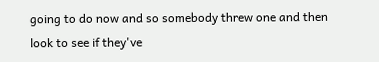going to do now and so somebody threw one and then look to see if they've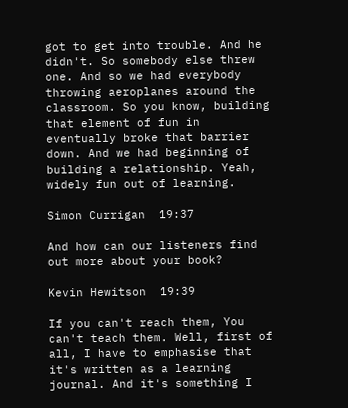got to get into trouble. And he didn't. So somebody else threw one. And so we had everybody throwing aeroplanes around the classroom. So you know, building that element of fun in eventually broke that barrier down. And we had beginning of building a relationship. Yeah, widely fun out of learning.

Simon Currigan  19:37

And how can our listeners find out more about your book?

Kevin Hewitson  19:39

If you can't reach them, You can't teach them. Well, first of all, I have to emphasise that it's written as a learning journal. And it's something I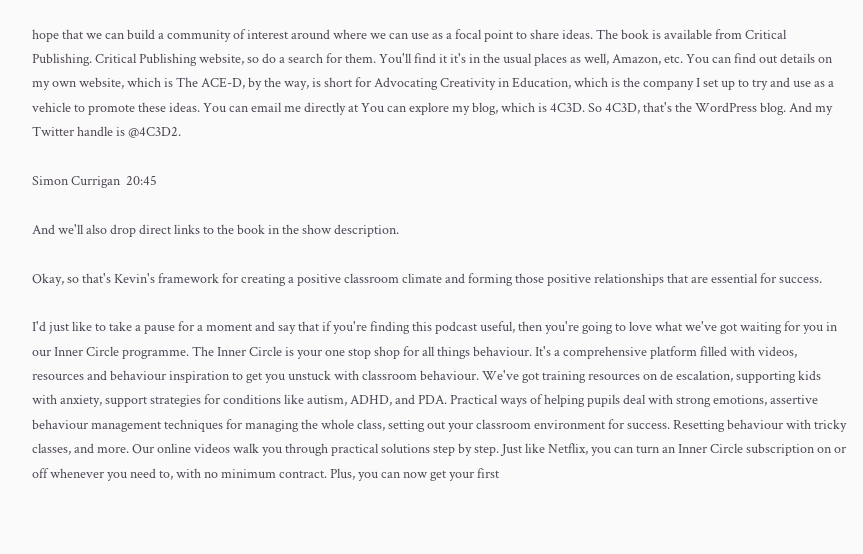hope that we can build a community of interest around where we can use as a focal point to share ideas. The book is available from Critical Publishing. Critical Publishing website, so do a search for them. You'll find it it's in the usual places as well, Amazon, etc. You can find out details on my own website, which is The ACE-D, by the way, is short for Advocating Creativity in Education, which is the company I set up to try and use as a vehicle to promote these ideas. You can email me directly at You can explore my blog, which is 4C3D. So 4C3D, that's the WordPress blog. And my Twitter handle is @4C3D2.

Simon Currigan  20:45

And we'll also drop direct links to the book in the show description.

Okay, so that's Kevin's framework for creating a positive classroom climate and forming those positive relationships that are essential for success.

I'd just like to take a pause for a moment and say that if you're finding this podcast useful, then you're going to love what we've got waiting for you in our Inner Circle programme. The Inner Circle is your one stop shop for all things behaviour. It's a comprehensive platform filled with videos, resources and behaviour inspiration to get you unstuck with classroom behaviour. We've got training resources on de escalation, supporting kids with anxiety, support strategies for conditions like autism, ADHD, and PDA. Practical ways of helping pupils deal with strong emotions, assertive behaviour management techniques for managing the whole class, setting out your classroom environment for success. Resetting behaviour with tricky classes, and more. Our online videos walk you through practical solutions step by step. Just like Netflix, you can turn an Inner Circle subscription on or off whenever you need to, with no minimum contract. Plus, you can now get your first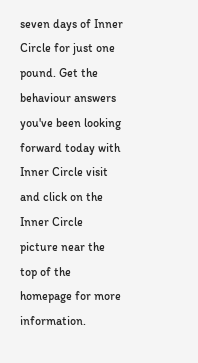seven days of Inner Circle for just one pound. Get the behaviour answers you've been looking forward today with Inner Circle visit and click on the Inner Circle picture near the top of the homepage for more information.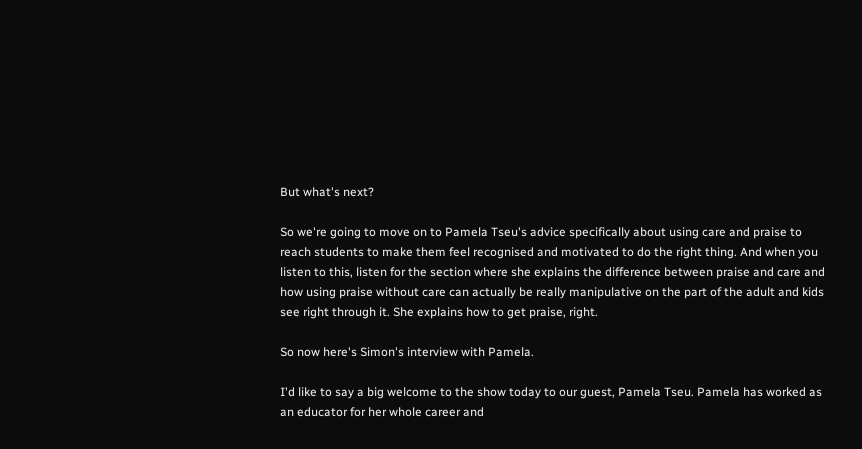But what's next?

So we're going to move on to Pamela Tseu's advice specifically about using care and praise to reach students to make them feel recognised and motivated to do the right thing. And when you listen to this, listen for the section where she explains the difference between praise and care and how using praise without care can actually be really manipulative on the part of the adult and kids see right through it. She explains how to get praise, right.

So now here's Simon's interview with Pamela.

I'd like to say a big welcome to the show today to our guest, Pamela Tseu. Pamela has worked as an educator for her whole career and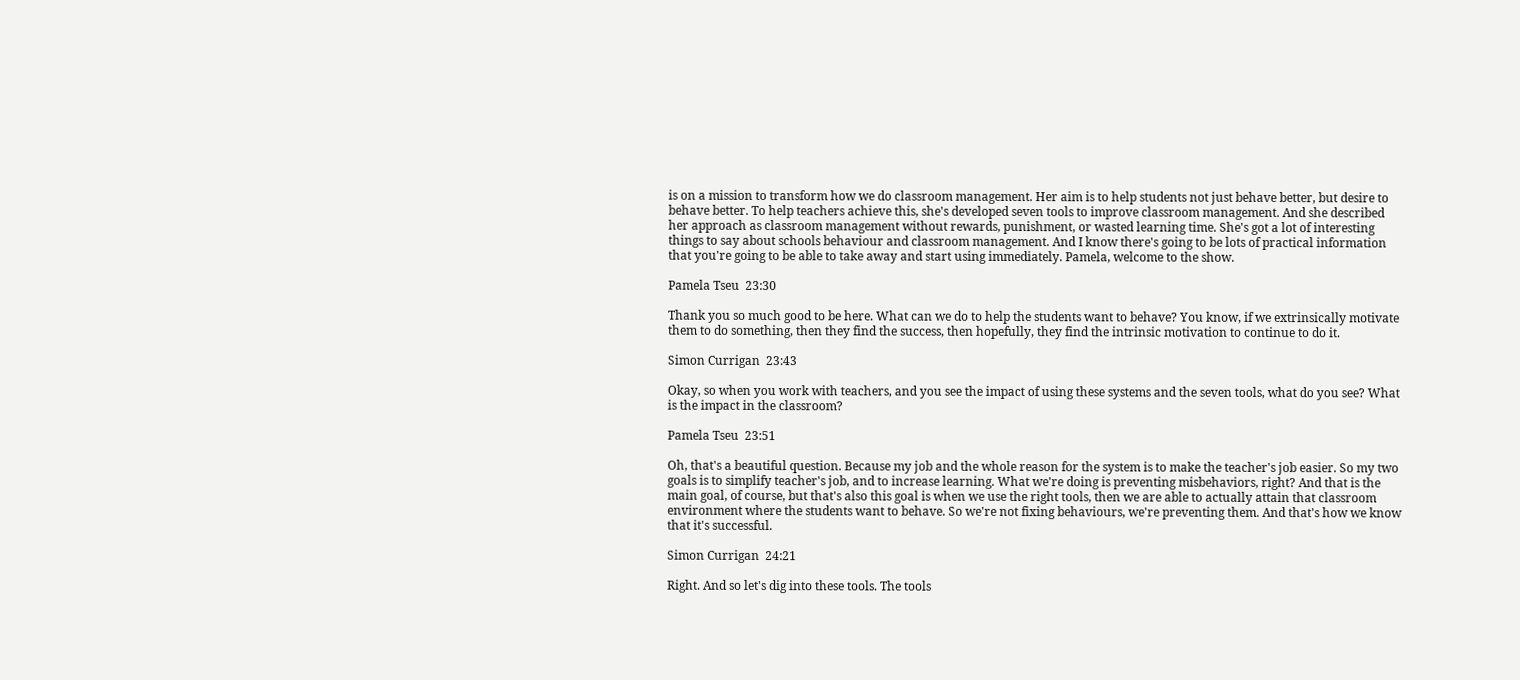is on a mission to transform how we do classroom management. Her aim is to help students not just behave better, but desire to behave better. To help teachers achieve this, she's developed seven tools to improve classroom management. And she described her approach as classroom management without rewards, punishment, or wasted learning time. She's got a lot of interesting things to say about schools behaviour and classroom management. And I know there's going to be lots of practical information that you're going to be able to take away and start using immediately. Pamela, welcome to the show.

Pamela Tseu  23:30

Thank you so much good to be here. What can we do to help the students want to behave? You know, if we extrinsically motivate them to do something, then they find the success, then hopefully, they find the intrinsic motivation to continue to do it.

Simon Currigan  23:43

Okay, so when you work with teachers, and you see the impact of using these systems and the seven tools, what do you see? What is the impact in the classroom?

Pamela Tseu  23:51

Oh, that's a beautiful question. Because my job and the whole reason for the system is to make the teacher's job easier. So my two goals is to simplify teacher's job, and to increase learning. What we're doing is preventing misbehaviors, right? And that is the main goal, of course, but that's also this goal is when we use the right tools, then we are able to actually attain that classroom environment where the students want to behave. So we're not fixing behaviours, we're preventing them. And that's how we know that it's successful.

Simon Currigan  24:21

Right. And so let's dig into these tools. The tools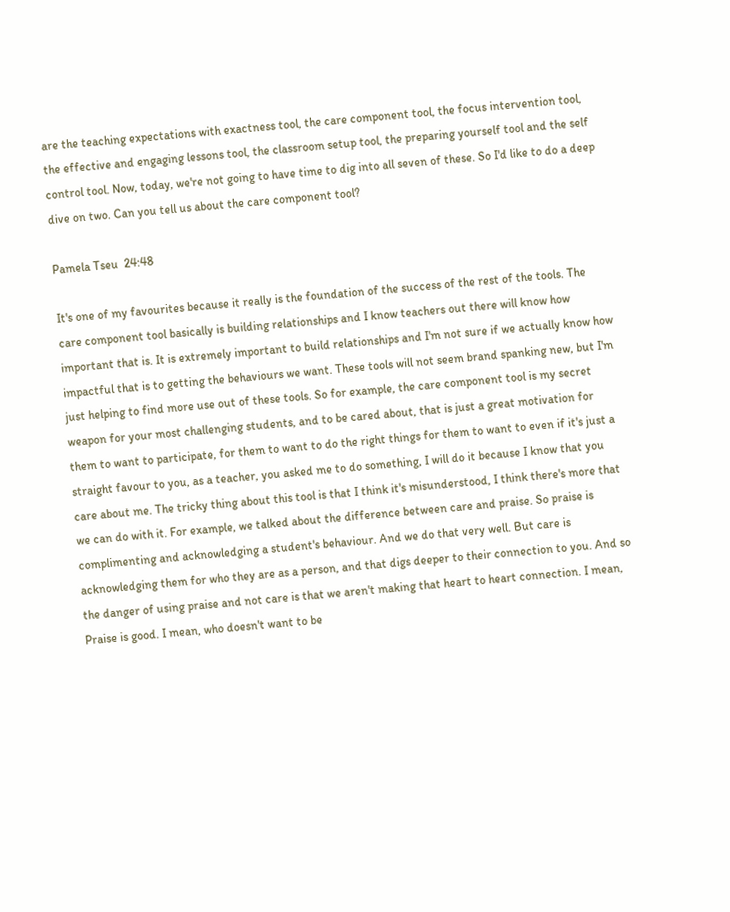are the teaching expectations with exactness tool, the care component tool, the focus intervention tool, the effective and engaging lessons tool, the classroom setup tool, the preparing yourself tool and the self control tool. Now, today, we're not going to have time to dig into all seven of these. So I'd like to do a deep dive on two. Can you tell us about the care component tool?

Pamela Tseu  24:48

It's one of my favourites because it really is the foundation of the success of the rest of the tools. The care component tool basically is building relationships and I know teachers out there will know how important that is. It is extremely important to build relationships and I'm not sure if we actually know how impactful that is to getting the behaviours we want. These tools will not seem brand spanking new, but I'm just helping to find more use out of these tools. So for example, the care component tool is my secret weapon for your most challenging students, and to be cared about, that is just a great motivation for them to want to participate, for them to want to do the right things for them to want to even if it's just a straight favour to you, as a teacher, you asked me to do something, I will do it because I know that you care about me. The tricky thing about this tool is that I think it's misunderstood, I think there's more that we can do with it. For example, we talked about the difference between care and praise. So praise is complimenting and acknowledging a student's behaviour. And we do that very well. But care is acknowledging them for who they are as a person, and that digs deeper to their connection to you. And so the danger of using praise and not care is that we aren't making that heart to heart connection. I mean, Praise is good. I mean, who doesn't want to be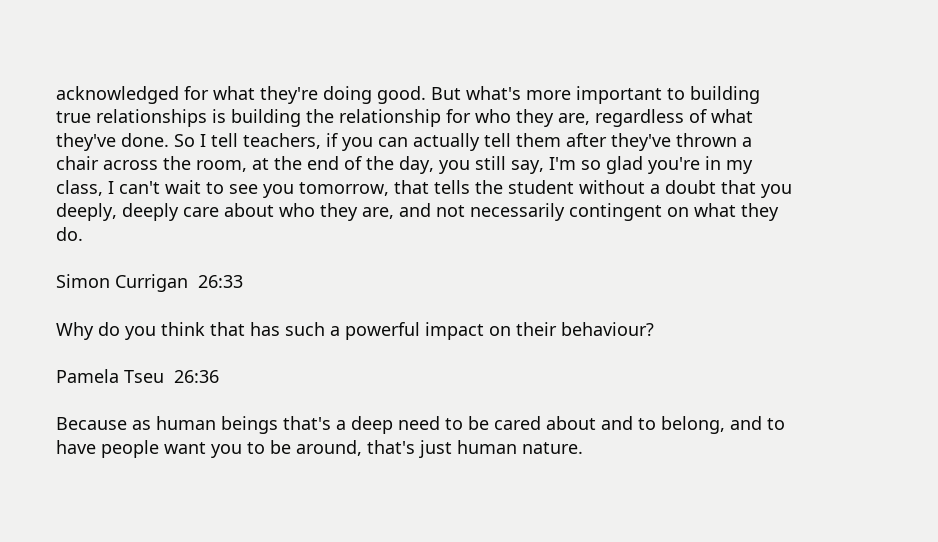acknowledged for what they're doing good. But what's more important to building true relationships is building the relationship for who they are, regardless of what they've done. So I tell teachers, if you can actually tell them after they've thrown a chair across the room, at the end of the day, you still say, I'm so glad you're in my class, I can't wait to see you tomorrow, that tells the student without a doubt that you deeply, deeply care about who they are, and not necessarily contingent on what they do.

Simon Currigan  26:33

Why do you think that has such a powerful impact on their behaviour?

Pamela Tseu  26:36

Because as human beings that's a deep need to be cared about and to belong, and to have people want you to be around, that's just human nature.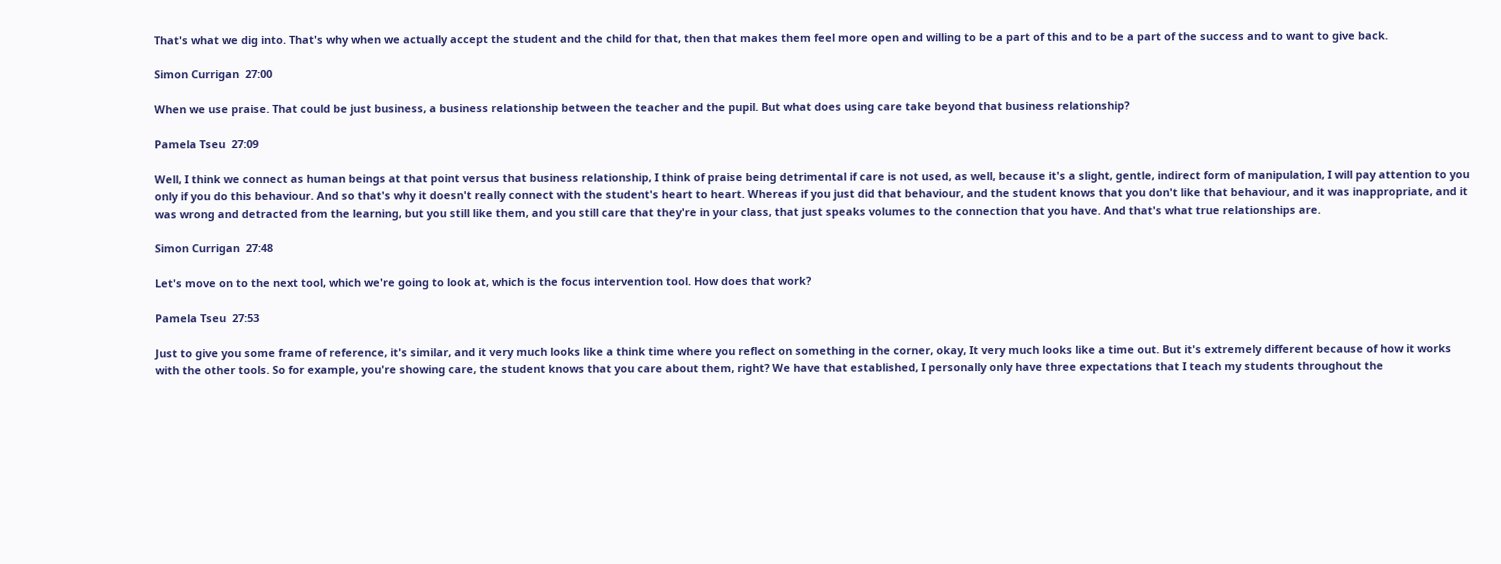That's what we dig into. That's why when we actually accept the student and the child for that, then that makes them feel more open and willing to be a part of this and to be a part of the success and to want to give back.

Simon Currigan  27:00

When we use praise. That could be just business, a business relationship between the teacher and the pupil. But what does using care take beyond that business relationship?

Pamela Tseu  27:09

Well, I think we connect as human beings at that point versus that business relationship, I think of praise being detrimental if care is not used, as well, because it's a slight, gentle, indirect form of manipulation, I will pay attention to you only if you do this behaviour. And so that's why it doesn't really connect with the student's heart to heart. Whereas if you just did that behaviour, and the student knows that you don't like that behaviour, and it was inappropriate, and it was wrong and detracted from the learning, but you still like them, and you still care that they're in your class, that just speaks volumes to the connection that you have. And that's what true relationships are.

Simon Currigan  27:48

Let's move on to the next tool, which we're going to look at, which is the focus intervention tool. How does that work?

Pamela Tseu  27:53

Just to give you some frame of reference, it's similar, and it very much looks like a think time where you reflect on something in the corner, okay, It very much looks like a time out. But it's extremely different because of how it works with the other tools. So for example, you're showing care, the student knows that you care about them, right? We have that established, I personally only have three expectations that I teach my students throughout the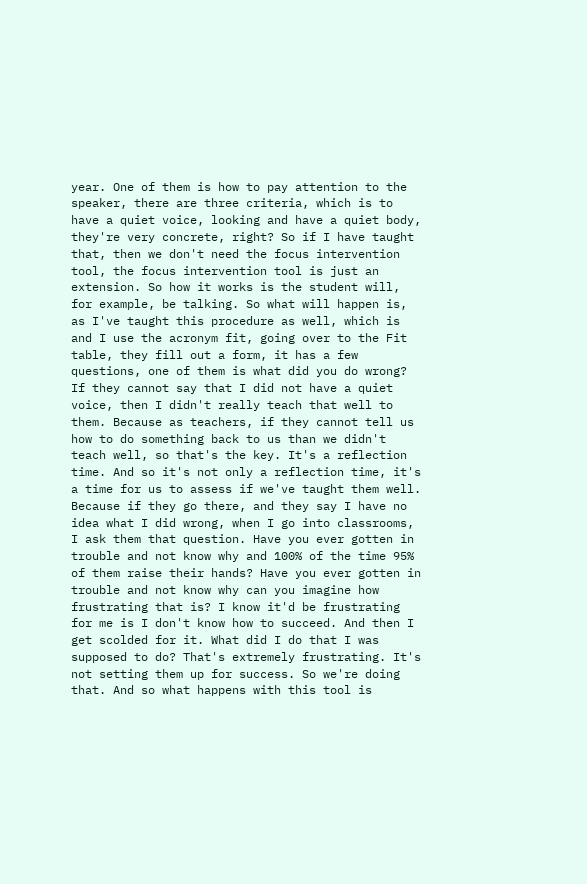year. One of them is how to pay attention to the speaker, there are three criteria, which is to have a quiet voice, looking and have a quiet body, they're very concrete, right? So if I have taught that, then we don't need the focus intervention tool, the focus intervention tool is just an extension. So how it works is the student will, for example, be talking. So what will happen is, as I've taught this procedure as well, which is and I use the acronym fit, going over to the Fit table, they fill out a form, it has a few questions, one of them is what did you do wrong? If they cannot say that I did not have a quiet voice, then I didn't really teach that well to them. Because as teachers, if they cannot tell us how to do something back to us than we didn't teach well, so that's the key. It's a reflection time. And so it's not only a reflection time, it's a time for us to assess if we've taught them well. Because if they go there, and they say I have no idea what I did wrong, when I go into classrooms, I ask them that question. Have you ever gotten in trouble and not know why and 100% of the time 95% of them raise their hands? Have you ever gotten in trouble and not know why can you imagine how frustrating that is? I know it'd be frustrating for me is I don't know how to succeed. And then I get scolded for it. What did I do that I was supposed to do? That's extremely frustrating. It's not setting them up for success. So we're doing that. And so what happens with this tool is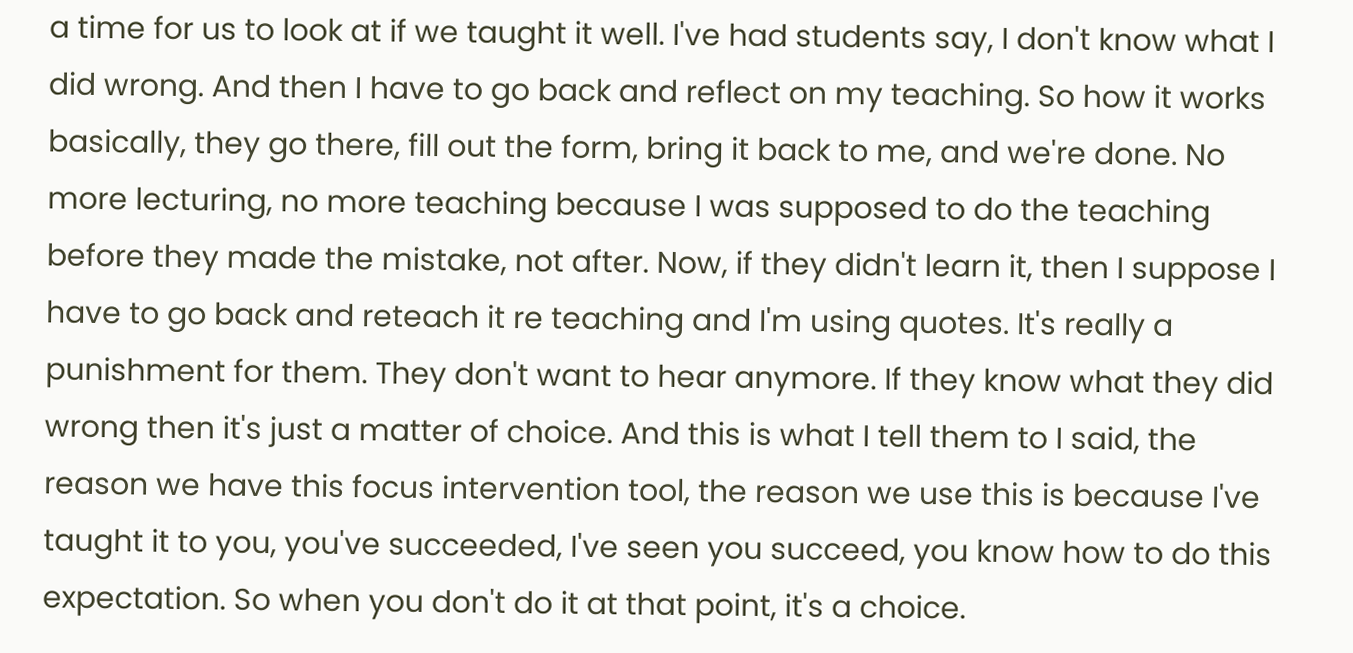a time for us to look at if we taught it well. I've had students say, I don't know what I did wrong. And then I have to go back and reflect on my teaching. So how it works basically, they go there, fill out the form, bring it back to me, and we're done. No more lecturing, no more teaching because I was supposed to do the teaching before they made the mistake, not after. Now, if they didn't learn it, then I suppose I have to go back and reteach it re teaching and I'm using quotes. It's really a punishment for them. They don't want to hear anymore. If they know what they did wrong then it's just a matter of choice. And this is what I tell them to I said, the reason we have this focus intervention tool, the reason we use this is because I've taught it to you, you've succeeded, I've seen you succeed, you know how to do this expectation. So when you don't do it at that point, it's a choice.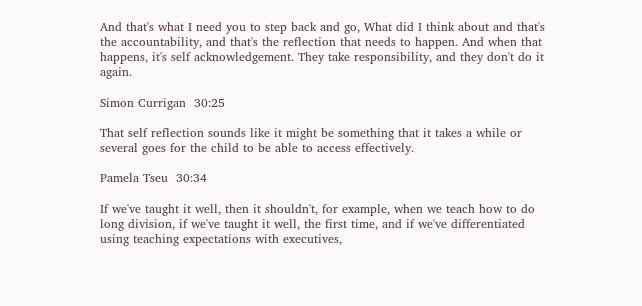And that's what I need you to step back and go, What did I think about and that's the accountability, and that's the reflection that needs to happen. And when that happens, it's self acknowledgement. They take responsibility, and they don't do it again.

Simon Currigan  30:25

That self reflection sounds like it might be something that it takes a while or several goes for the child to be able to access effectively.

Pamela Tseu  30:34

If we've taught it well, then it shouldn't, for example, when we teach how to do long division, if we've taught it well, the first time, and if we've differentiated using teaching expectations with executives,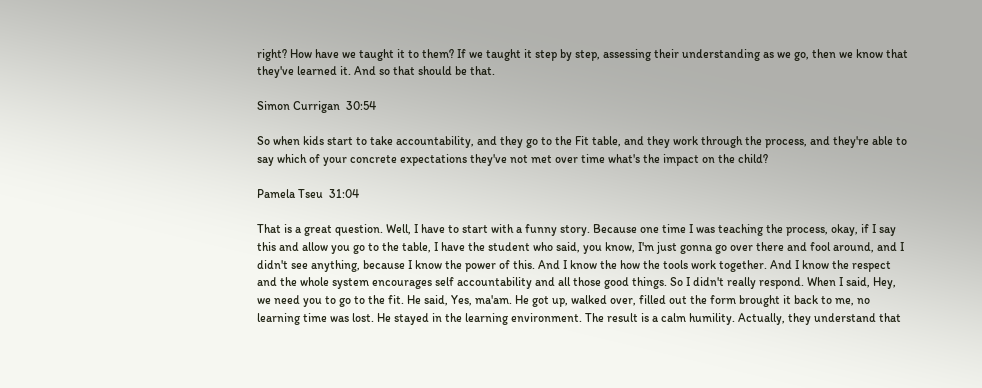right? How have we taught it to them? If we taught it step by step, assessing their understanding as we go, then we know that they've learned it. And so that should be that.

Simon Currigan  30:54

So when kids start to take accountability, and they go to the Fit table, and they work through the process, and they're able to say which of your concrete expectations they've not met over time what's the impact on the child?

Pamela Tseu  31:04

That is a great question. Well, I have to start with a funny story. Because one time I was teaching the process, okay, if I say this and allow you go to the table, I have the student who said, you know, I'm just gonna go over there and fool around, and I didn't see anything, because I know the power of this. And I know the how the tools work together. And I know the respect and the whole system encourages self accountability and all those good things. So I didn't really respond. When I said, Hey, we need you to go to the fit. He said, Yes, ma'am. He got up, walked over, filled out the form brought it back to me, no learning time was lost. He stayed in the learning environment. The result is a calm humility. Actually, they understand that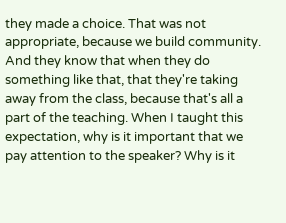they made a choice. That was not appropriate, because we build community. And they know that when they do something like that, that they're taking away from the class, because that's all a part of the teaching. When I taught this expectation, why is it important that we pay attention to the speaker? Why is it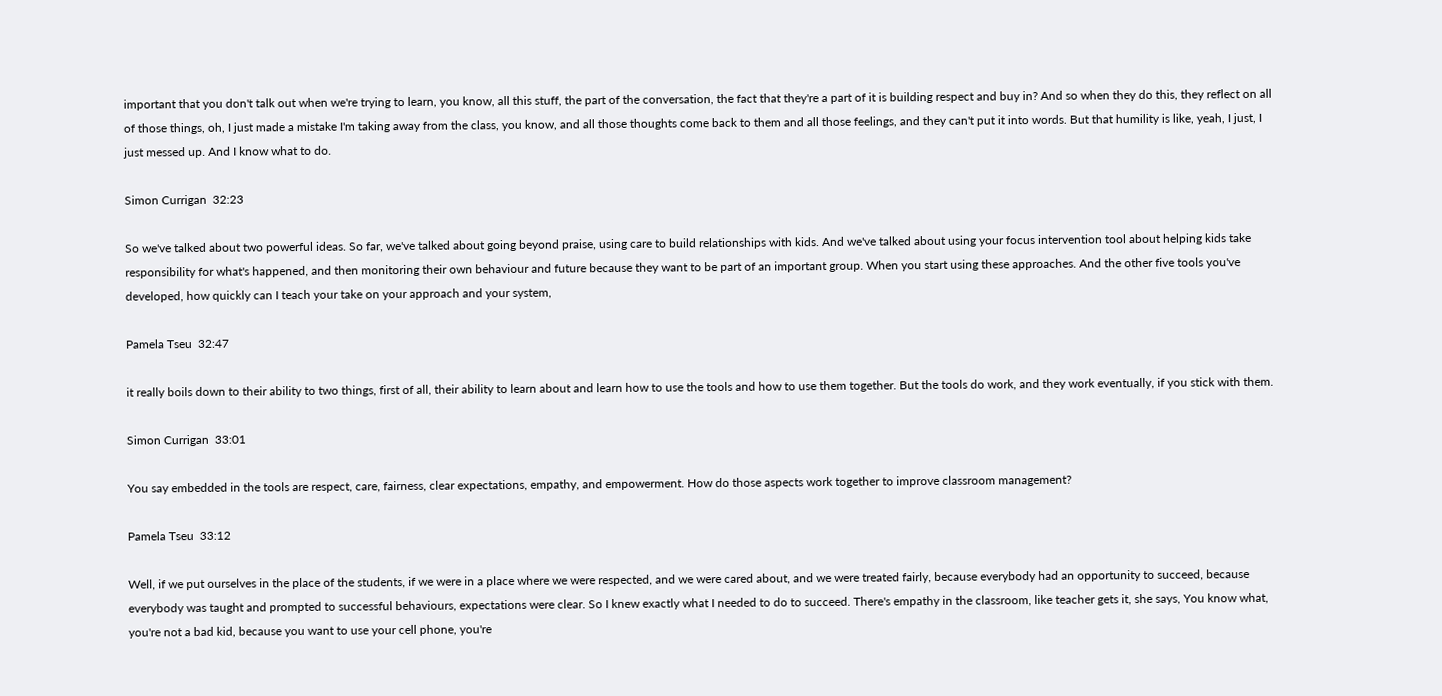important that you don't talk out when we're trying to learn, you know, all this stuff, the part of the conversation, the fact that they're a part of it is building respect and buy in? And so when they do this, they reflect on all of those things, oh, I just made a mistake I'm taking away from the class, you know, and all those thoughts come back to them and all those feelings, and they can't put it into words. But that humility is like, yeah, I just, I just messed up. And I know what to do.

Simon Currigan  32:23

So we've talked about two powerful ideas. So far, we've talked about going beyond praise, using care to build relationships with kids. And we've talked about using your focus intervention tool about helping kids take responsibility for what's happened, and then monitoring their own behaviour and future because they want to be part of an important group. When you start using these approaches. And the other five tools you've developed, how quickly can I teach your take on your approach and your system,

Pamela Tseu  32:47

it really boils down to their ability to two things, first of all, their ability to learn about and learn how to use the tools and how to use them together. But the tools do work, and they work eventually, if you stick with them.

Simon Currigan  33:01

You say embedded in the tools are respect, care, fairness, clear expectations, empathy, and empowerment. How do those aspects work together to improve classroom management?

Pamela Tseu  33:12

Well, if we put ourselves in the place of the students, if we were in a place where we were respected, and we were cared about, and we were treated fairly, because everybody had an opportunity to succeed, because everybody was taught and prompted to successful behaviours, expectations were clear. So I knew exactly what I needed to do to succeed. There's empathy in the classroom, like teacher gets it, she says, You know what, you're not a bad kid, because you want to use your cell phone, you're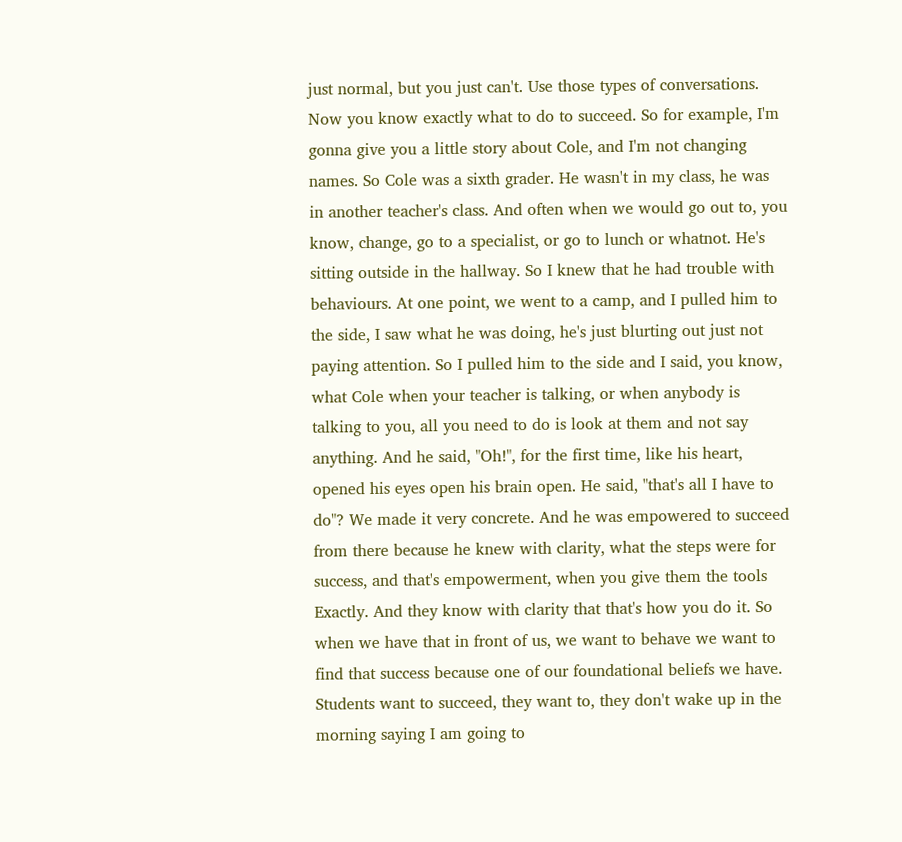just normal, but you just can't. Use those types of conversations. Now you know exactly what to do to succeed. So for example, I'm gonna give you a little story about Cole, and I'm not changing names. So Cole was a sixth grader. He wasn't in my class, he was in another teacher's class. And often when we would go out to, you know, change, go to a specialist, or go to lunch or whatnot. He's sitting outside in the hallway. So I knew that he had trouble with behaviours. At one point, we went to a camp, and I pulled him to the side, I saw what he was doing, he's just blurting out just not paying attention. So I pulled him to the side and I said, you know, what Cole when your teacher is talking, or when anybody is talking to you, all you need to do is look at them and not say anything. And he said, "Oh!", for the first time, like his heart, opened his eyes open his brain open. He said, "that's all I have to do"? We made it very concrete. And he was empowered to succeed from there because he knew with clarity, what the steps were for success, and that's empowerment, when you give them the tools Exactly. And they know with clarity that that's how you do it. So when we have that in front of us, we want to behave we want to find that success because one of our foundational beliefs we have.  Students want to succeed, they want to, they don't wake up in the morning saying I am going to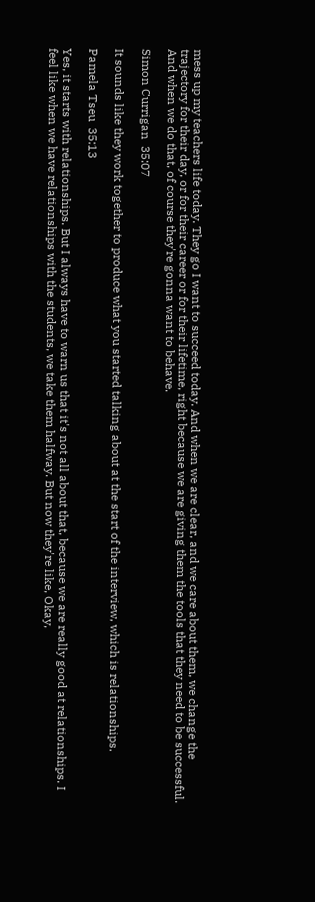mess up my teachers life today. They go I want to succeed today. And when we are clear, and we care about them, we change the trajectory for their day, or for their career or for their lifetime, right because we are giving them the tools that they need to be successful. And when we do that, of course they're gonna want to behave.

Simon Currigan  35:07

It sounds like they work together to produce what you started talking about at the start of the interview, which is relationships.

Pamela Tseu  35:13

Yes, it starts with relationships. But I always have to warn us that it's not all about that, because we are really good at relationships. I feel like when we have relationships with the students, we take them halfway. But now they're like, Okay,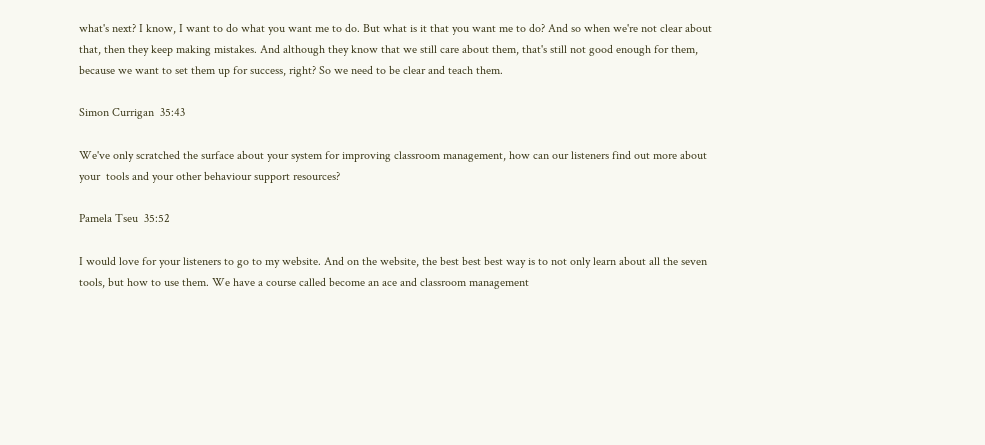what's next? I know, I want to do what you want me to do. But what is it that you want me to do? And so when we're not clear about that, then they keep making mistakes. And although they know that we still care about them, that's still not good enough for them, because we want to set them up for success, right? So we need to be clear and teach them.

Simon Currigan  35:43

We've only scratched the surface about your system for improving classroom management, how can our listeners find out more about your  tools and your other behaviour support resources?

Pamela Tseu  35:52

I would love for your listeners to go to my website. And on the website, the best best best way is to not only learn about all the seven tools, but how to use them. We have a course called become an ace and classroom management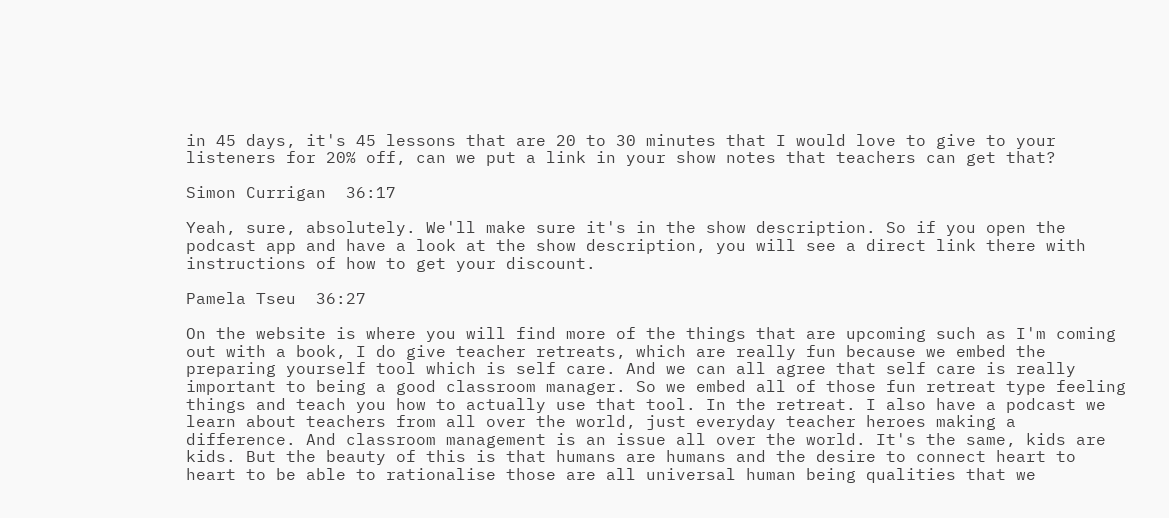in 45 days, it's 45 lessons that are 20 to 30 minutes that I would love to give to your listeners for 20% off, can we put a link in your show notes that teachers can get that?

Simon Currigan  36:17

Yeah, sure, absolutely. We'll make sure it's in the show description. So if you open the podcast app and have a look at the show description, you will see a direct link there with instructions of how to get your discount.

Pamela Tseu  36:27

On the website is where you will find more of the things that are upcoming such as I'm coming out with a book, I do give teacher retreats, which are really fun because we embed the preparing yourself tool which is self care. And we can all agree that self care is really important to being a good classroom manager. So we embed all of those fun retreat type feeling things and teach you how to actually use that tool. In the retreat. I also have a podcast we learn about teachers from all over the world, just everyday teacher heroes making a difference. And classroom management is an issue all over the world. It's the same, kids are kids. But the beauty of this is that humans are humans and the desire to connect heart to heart to be able to rationalise those are all universal human being qualities that we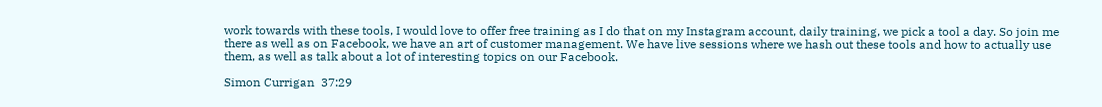work towards with these tools, I would love to offer free training as I do that on my Instagram account, daily training, we pick a tool a day. So join me there as well as on Facebook, we have an art of customer management. We have live sessions where we hash out these tools and how to actually use them, as well as talk about a lot of interesting topics on our Facebook.

Simon Currigan  37:29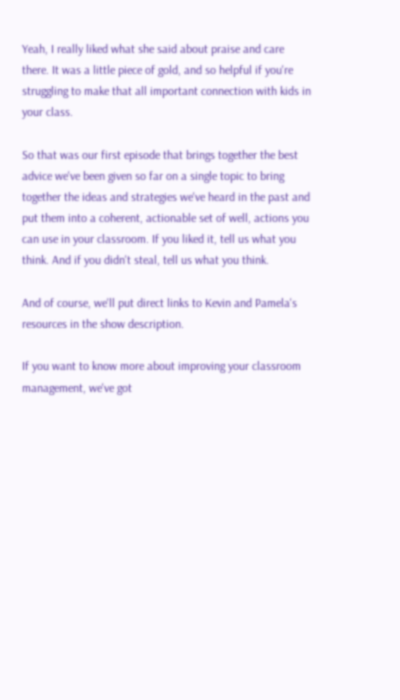Yeah, I really liked what she said about praise and care there. It was a little piece of gold, and so helpful if you're struggling to make that all important connection with kids in your class.

So that was our first episode that brings together the best advice we've been given so far on a single topic to bring together the ideas and strategies we've heard in the past and put them into a coherent, actionable set of well, actions you can use in your classroom. If you liked it, tell us what you think. And if you didn't steal, tell us what you think.

And of course, we'll put direct links to Kevin and Pamela's resources in the show description.

If you want to know more about improving your classroom management, we've got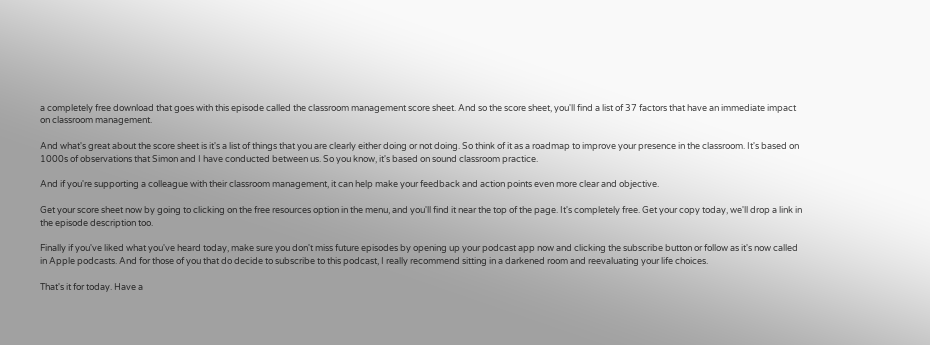a completely free download that goes with this episode called the classroom management score sheet. And so the score sheet, you'll find a list of 37 factors that have an immediate impact on classroom management.

And what's great about the score sheet is it's a list of things that you are clearly either doing or not doing. So think of it as a roadmap to improve your presence in the classroom. It's based on 1000s of observations that Simon and I have conducted between us. So you know, it's based on sound classroom practice.

And if you're supporting a colleague with their classroom management, it can help make your feedback and action points even more clear and objective.

Get your score sheet now by going to clicking on the free resources option in the menu, and you'll find it near the top of the page. It's completely free. Get your copy today, we'll drop a link in the episode description too.

Finally if you've liked what you've heard today, make sure you don't miss future episodes by opening up your podcast app now and clicking the subscribe button or follow as it's now called in Apple podcasts. And for those of you that do decide to subscribe to this podcast, I really recommend sitting in a darkened room and reevaluating your life choices.

That's it for today. Have a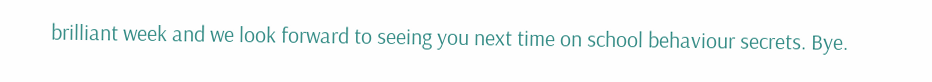brilliant week and we look forward to seeing you next time on school behaviour secrets. Bye.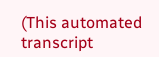(This automated transcript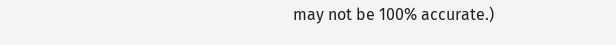may not be 100% accurate.)